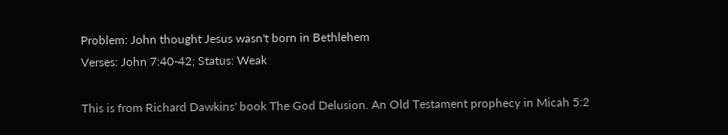Problem: John thought Jesus wasn't born in Bethlehem
Verses: John 7:40-42; Status: Weak

This is from Richard Dawkins' book The God Delusion. An Old Testament prophecy in Micah 5:2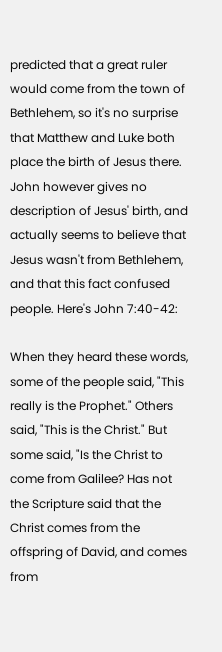predicted that a great ruler would come from the town of Bethlehem, so it's no surprise that Matthew and Luke both place the birth of Jesus there. John however gives no description of Jesus' birth, and actually seems to believe that Jesus wasn't from Bethlehem, and that this fact confused people. Here's John 7:40-42:

When they heard these words, some of the people said, "This really is the Prophet." Others said, "This is the Christ." But some said, "Is the Christ to come from Galilee? Has not the Scripture said that the Christ comes from the offspring of David, and comes from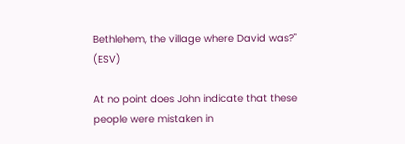Bethlehem, the village where David was?" (ESV)

At no point does John indicate that these people were mistaken in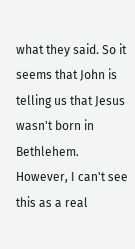what they said. So it seems that John is telling us that Jesus wasn't born in Bethlehem. However, I can't see this as a real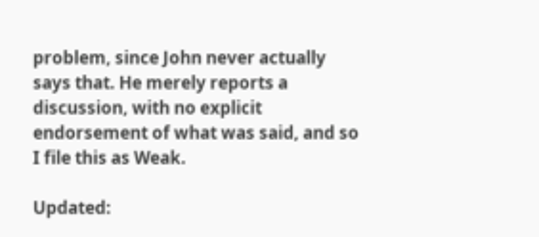problem, since John never actually says that. He merely reports a discussion, with no explicit endorsement of what was said, and so I file this as Weak.

Updated: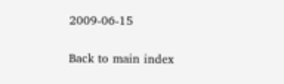2009-06-15

Back to main index